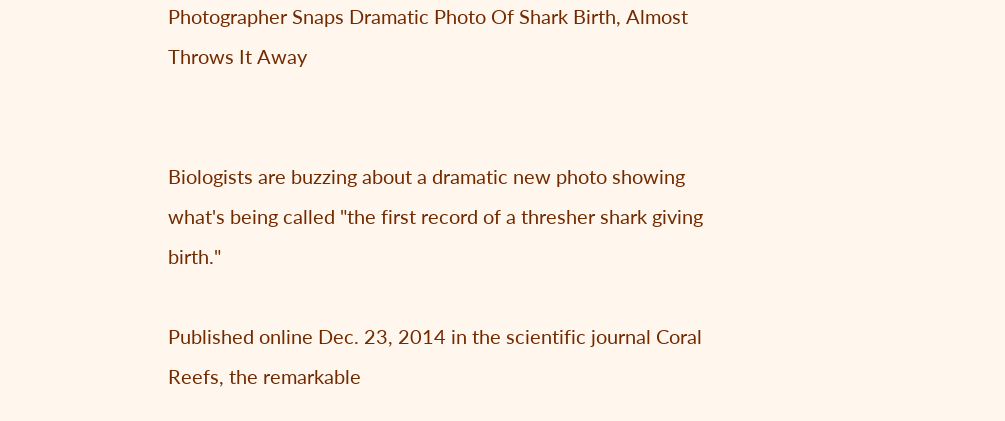Photographer Snaps Dramatic Photo Of Shark Birth, Almost Throws It Away


Biologists are buzzing about a dramatic new photo showing what's being called "the first record of a thresher shark giving birth."

Published online Dec. 23, 2014 in the scientific journal Coral Reefs, the remarkable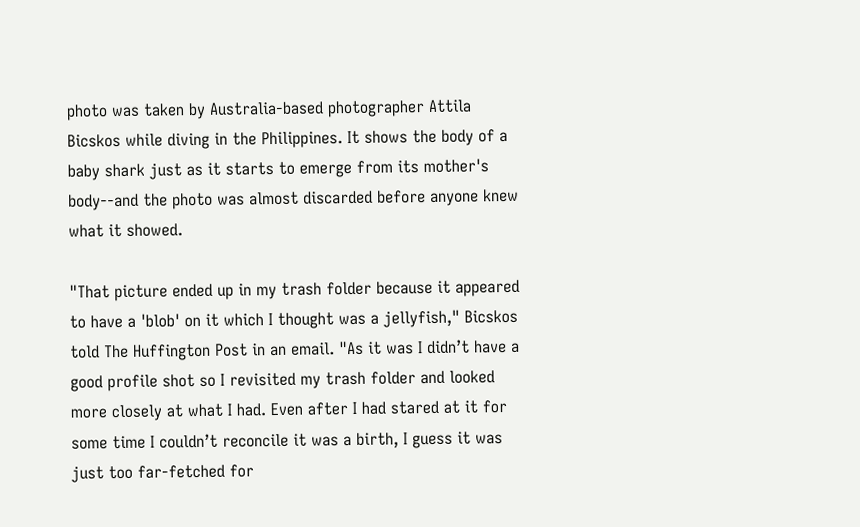photo was taken by Australia-based photographer Attila Bicskos while diving in the Philippines. It shows the body of a baby shark just as it starts to emerge from its mother's body--and the photo was almost discarded before anyone knew what it showed.

"That picture ended up in my trash folder because it appeared to have a 'blob' on it which I thought was a jellyfish," Bicskos told The Huffington Post in an email. "As it was I didn’t have a good profile shot so I revisited my trash folder and looked more closely at what I had. Even after I had stared at it for some time I couldn’t reconcile it was a birth, I guess it was just too far-fetched for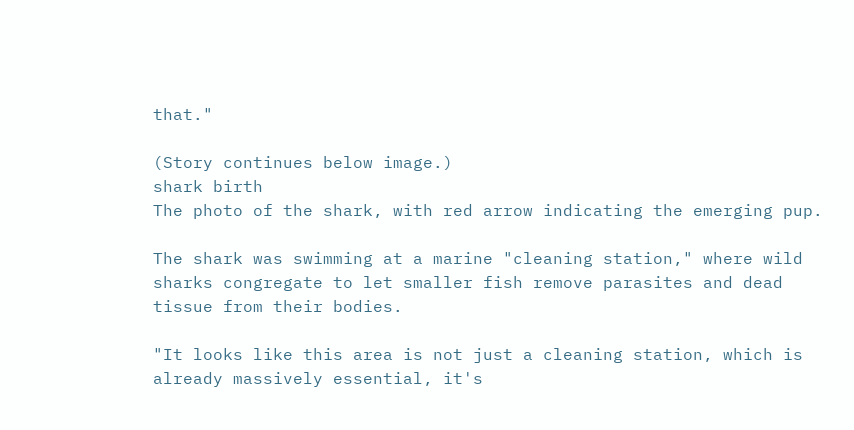that."

(Story continues below image.)
shark birth
The photo of the shark, with red arrow indicating the emerging pup.

The shark was swimming at a marine "cleaning station," where wild sharks congregate to let smaller fish remove parasites and dead tissue from their bodies.

"It looks like this area is not just a cleaning station, which is already massively essential, it's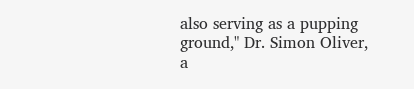also serving as a pupping ground," Dr. Simon Oliver, a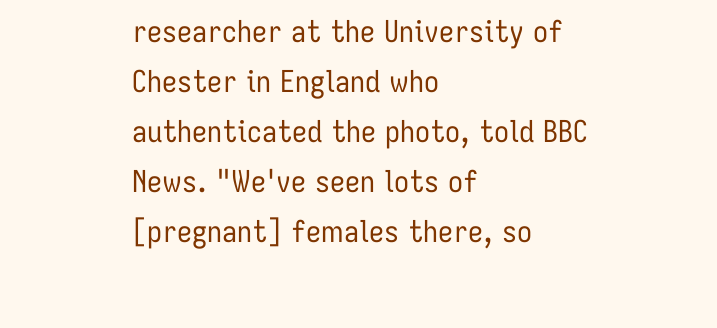researcher at the University of Chester in England who authenticated the photo, told BBC News. "We've seen lots of [pregnant] females there, so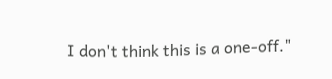I don't think this is a one-off."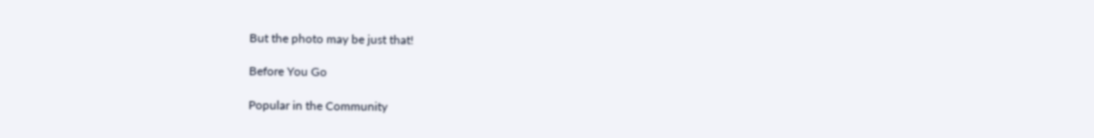But the photo may be just that!

Before You Go

Popular in the Community